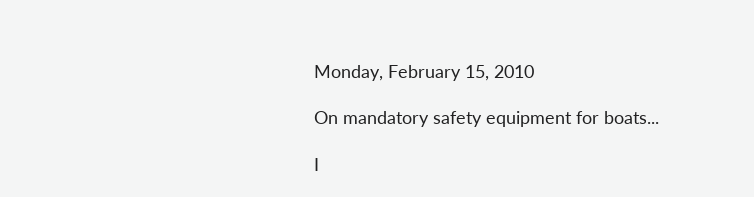Monday, February 15, 2010

On mandatory safety equipment for boats...

I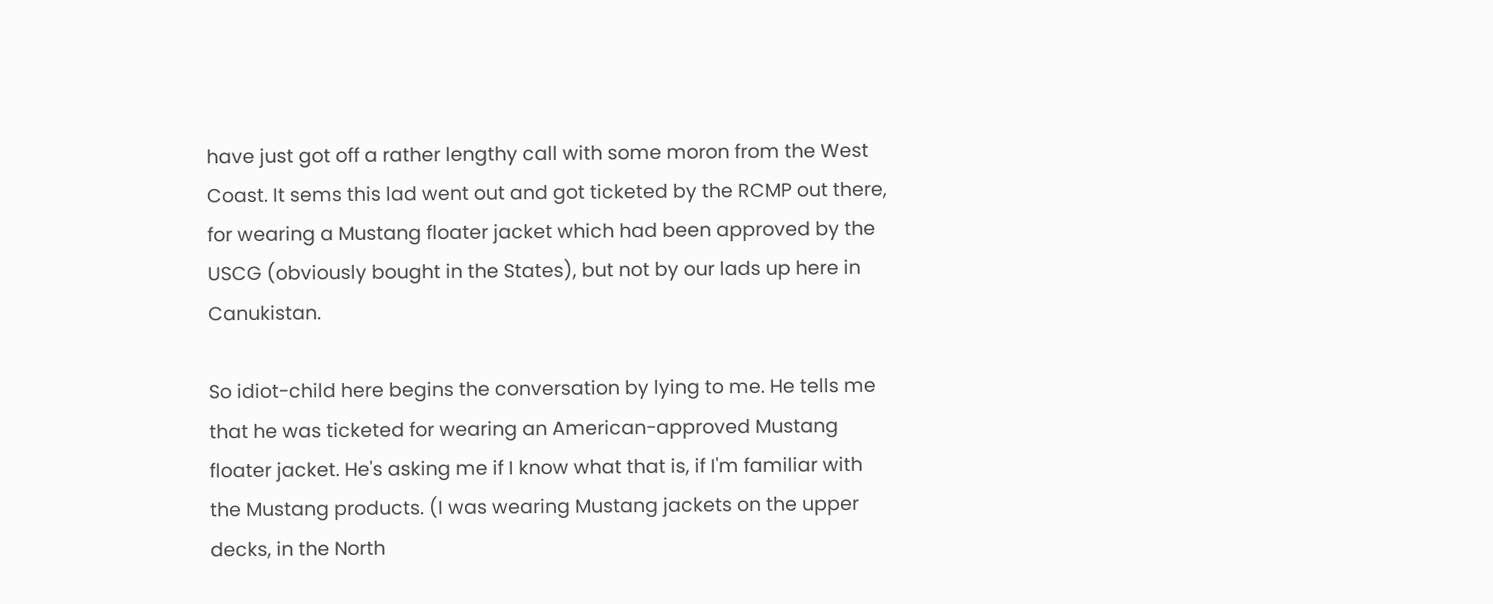have just got off a rather lengthy call with some moron from the West Coast. It sems this lad went out and got ticketed by the RCMP out there, for wearing a Mustang floater jacket which had been approved by the USCG (obviously bought in the States), but not by our lads up here in Canukistan.

So idiot-child here begins the conversation by lying to me. He tells me that he was ticketed for wearing an American-approved Mustang floater jacket. He's asking me if I know what that is, if I'm familiar with the Mustang products. (I was wearing Mustang jackets on the upper decks, in the North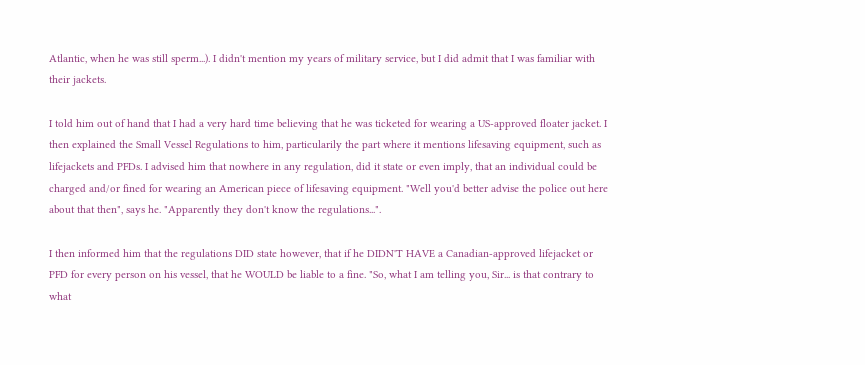Atlantic, when he was still sperm...). I didn't mention my years of military service, but I did admit that I was familiar with their jackets.

I told him out of hand that I had a very hard time believing that he was ticketed for wearing a US-approved floater jacket. I then explained the Small Vessel Regulations to him, particularily the part where it mentions lifesaving equipment, such as lifejackets and PFDs. I advised him that nowhere in any regulation, did it state or even imply, that an individual could be charged and/or fined for wearing an American piece of lifesaving equipment. "Well you'd better advise the police out here about that then", says he. "Apparently they don't know the regulations...".

I then informed him that the regulations DID state however, that if he DIDN'T HAVE a Canadian-approved lifejacket or PFD for every person on his vessel, that he WOULD be liable to a fine. "So, what I am telling you, Sir... is that contrary to what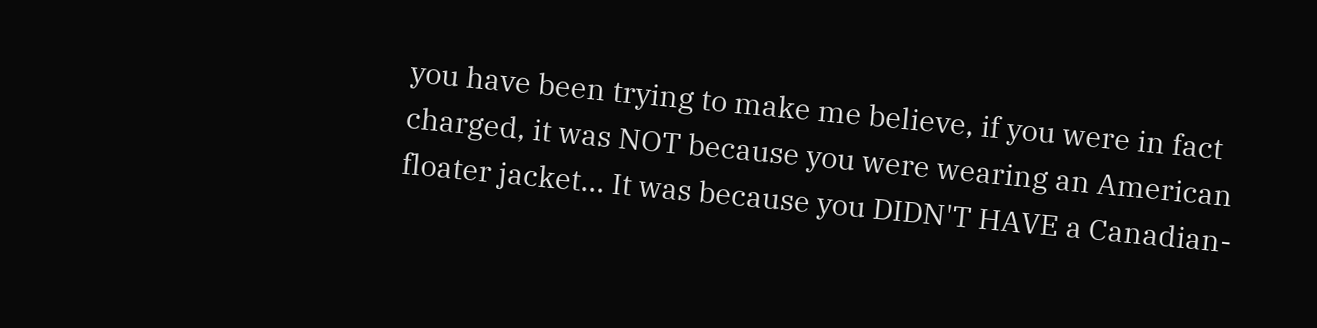you have been trying to make me believe, if you were in fact charged, it was NOT because you were wearing an American floater jacket... It was because you DIDN'T HAVE a Canadian-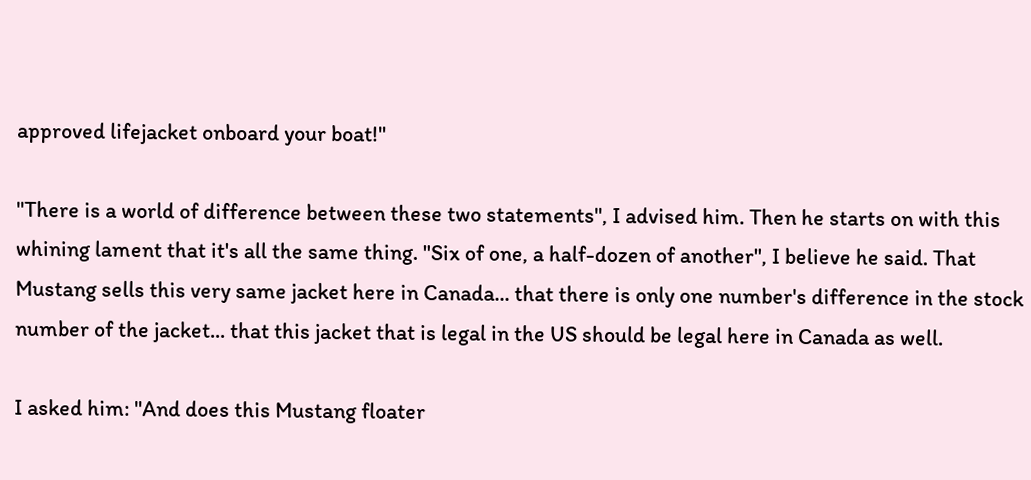approved lifejacket onboard your boat!"

"There is a world of difference between these two statements", I advised him. Then he starts on with this whining lament that it's all the same thing. "Six of one, a half-dozen of another", I believe he said. That Mustang sells this very same jacket here in Canada... that there is only one number's difference in the stock number of the jacket... that this jacket that is legal in the US should be legal here in Canada as well.

I asked him: "And does this Mustang floater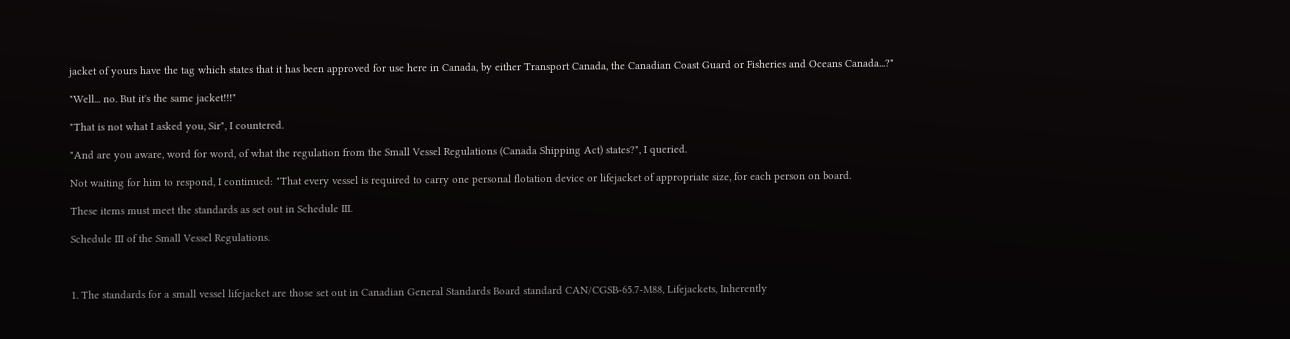jacket of yours have the tag which states that it has been approved for use here in Canada, by either Transport Canada, the Canadian Coast Guard or Fisheries and Oceans Canada...?"

"Well... no. But it's the same jacket!!!"

"That is not what I asked you, Sir", I countered.

"And are you aware, word for word, of what the regulation from the Small Vessel Regulations (Canada Shipping Act) states?", I queried.

Not waiting for him to respond, I continued: "That every vessel is required to carry one personal flotation device or lifejacket of appropriate size, for each person on board.

These items must meet the standards as set out in Schedule III.

Schedule III of the Small Vessel Regulations.



1. The standards for a small vessel lifejacket are those set out in Canadian General Standards Board standard CAN/CGSB-65.7-M88, Lifejackets, Inherently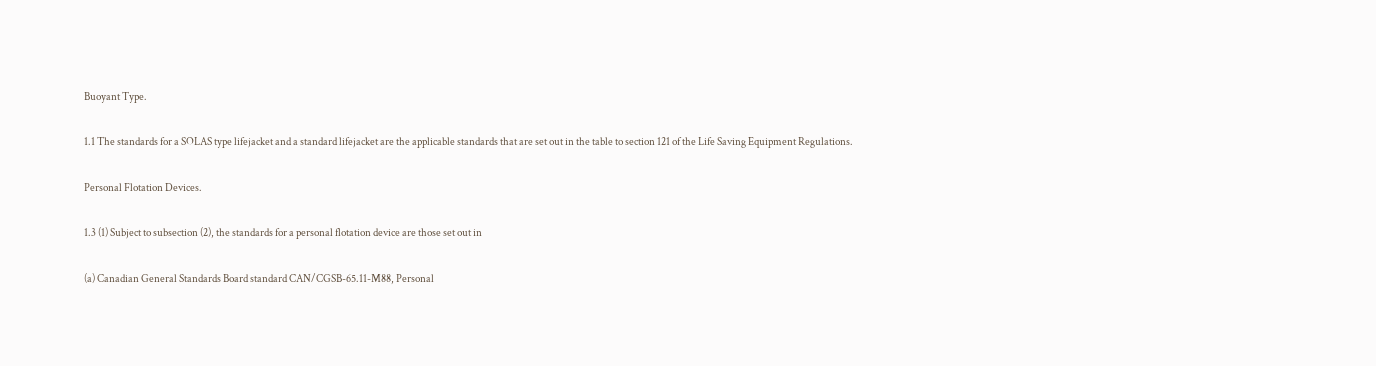Buoyant Type.

1.1 The standards for a SOLAS type lifejacket and a standard lifejacket are the applicable standards that are set out in the table to section 121 of the Life Saving Equipment Regulations.

Personal Flotation Devices.

1.3 (1) Subject to subsection (2), the standards for a personal flotation device are those set out in

(a) Canadian General Standards Board standard CAN/CGSB-65.11-M88, Personal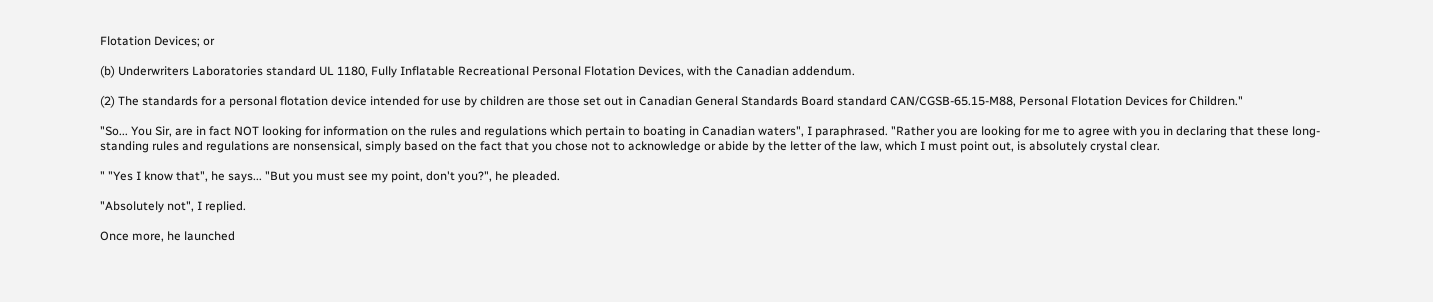Flotation Devices; or

(b) Underwriters Laboratories standard UL 1180, Fully Inflatable Recreational Personal Flotation Devices, with the Canadian addendum.

(2) The standards for a personal flotation device intended for use by children are those set out in Canadian General Standards Board standard CAN/CGSB-65.15-M88, Personal Flotation Devices for Children."

"So... You Sir, are in fact NOT looking for information on the rules and regulations which pertain to boating in Canadian waters", I paraphrased. "Rather you are looking for me to agree with you in declaring that these long-standing rules and regulations are nonsensical, simply based on the fact that you chose not to acknowledge or abide by the letter of the law, which I must point out, is absolutely crystal clear.

" "Yes I know that", he says... "But you must see my point, don't you?", he pleaded.

"Absolutely not", I replied.

Once more, he launched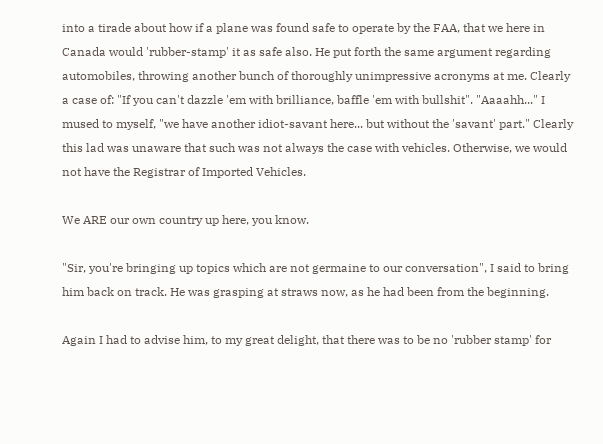into a tirade about how if a plane was found safe to operate by the FAA, that we here in Canada would 'rubber-stamp' it as safe also. He put forth the same argument regarding automobiles, throwing another bunch of thoroughly unimpressive acronyms at me. Clearly a case of: "If you can't dazzle 'em with brilliance, baffle 'em with bullshit". "Aaaahh..." I mused to myself, "we have another idiot-savant here... but without the 'savant' part." Clearly this lad was unaware that such was not always the case with vehicles. Otherwise, we would not have the Registrar of Imported Vehicles.

We ARE our own country up here, you know.

"Sir, you're bringing up topics which are not germaine to our conversation", I said to bring him back on track. He was grasping at straws now, as he had been from the beginning.

Again I had to advise him, to my great delight, that there was to be no 'rubber stamp' for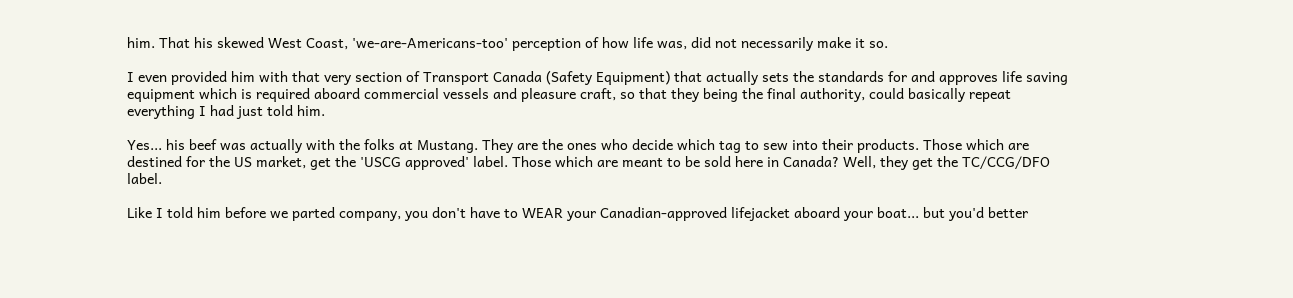him. That his skewed West Coast, 'we-are-Americans-too' perception of how life was, did not necessarily make it so.

I even provided him with that very section of Transport Canada (Safety Equipment) that actually sets the standards for and approves life saving equipment which is required aboard commercial vessels and pleasure craft, so that they being the final authority, could basically repeat everything I had just told him.

Yes... his beef was actually with the folks at Mustang. They are the ones who decide which tag to sew into their products. Those which are destined for the US market, get the 'USCG approved' label. Those which are meant to be sold here in Canada? Well, they get the TC/CCG/DFO label.

Like I told him before we parted company, you don't have to WEAR your Canadian-approved lifejacket aboard your boat... but you'd better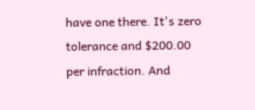have one there. It's zero tolerance and $200.00 per infraction. And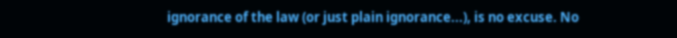ignorance of the law (or just plain ignorance...), is no excuse. No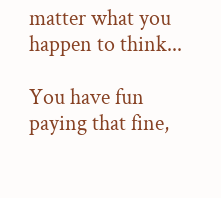matter what you happen to think...

You have fun paying that fine,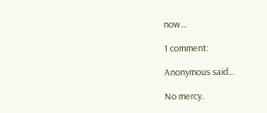now...

1 comment:

Anonymous said...

No mercy.